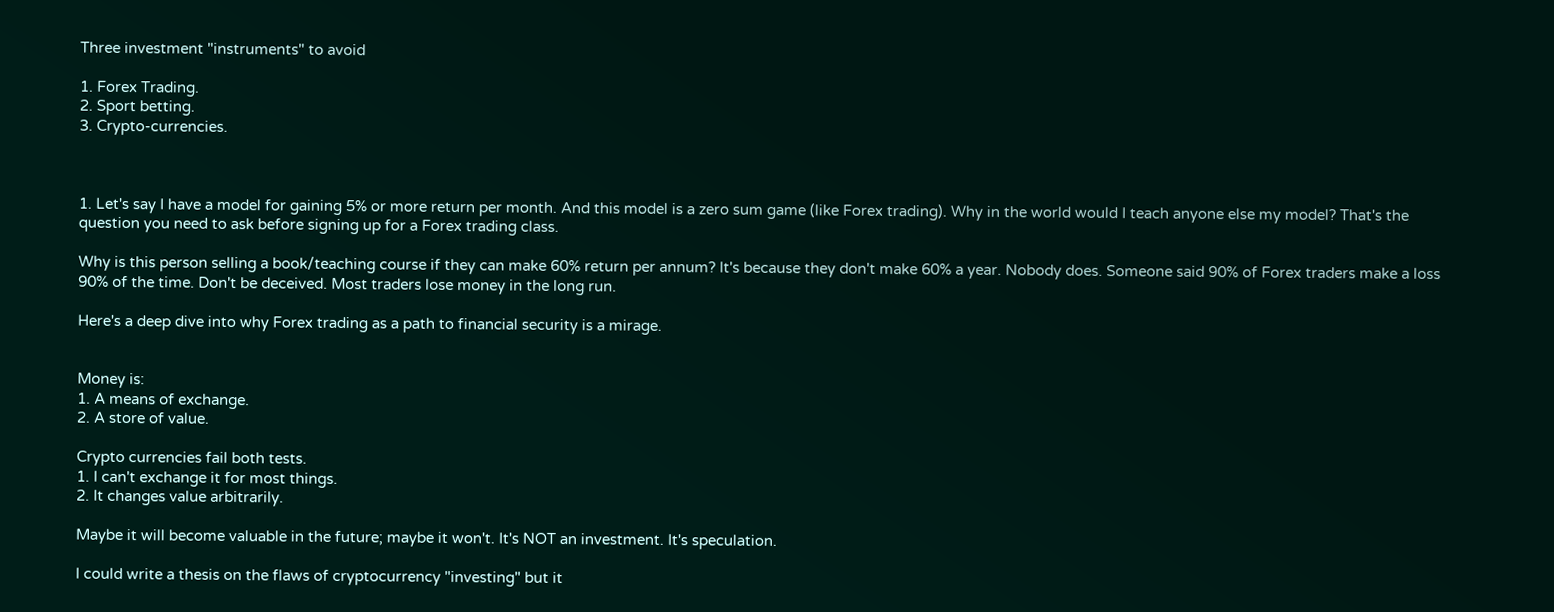Three investment "instruments" to avoid

1. Forex Trading.
2. Sport betting.
3. Crypto-currencies.



1. Let's say I have a model for gaining 5% or more return per month. And this model is a zero sum game (like Forex trading). Why in the world would I teach anyone else my model? That's the question you need to ask before signing up for a Forex trading class.

Why is this person selling a book/teaching course if they can make 60% return per annum? It's because they don't make 60% a year. Nobody does. Someone said 90% of Forex traders make a loss 90% of the time. Don't be deceived. Most traders lose money in the long run.

Here's a deep dive into why Forex trading as a path to financial security is a mirage.


Money is:
1. A means of exchange.
2. A store of value.

Crypto currencies fail both tests.
1. I can't exchange it for most things.
2. It changes value arbitrarily.

Maybe it will become valuable in the future; maybe it won't. It's NOT an investment. It's speculation.

I could write a thesis on the flaws of cryptocurrency "investing" but it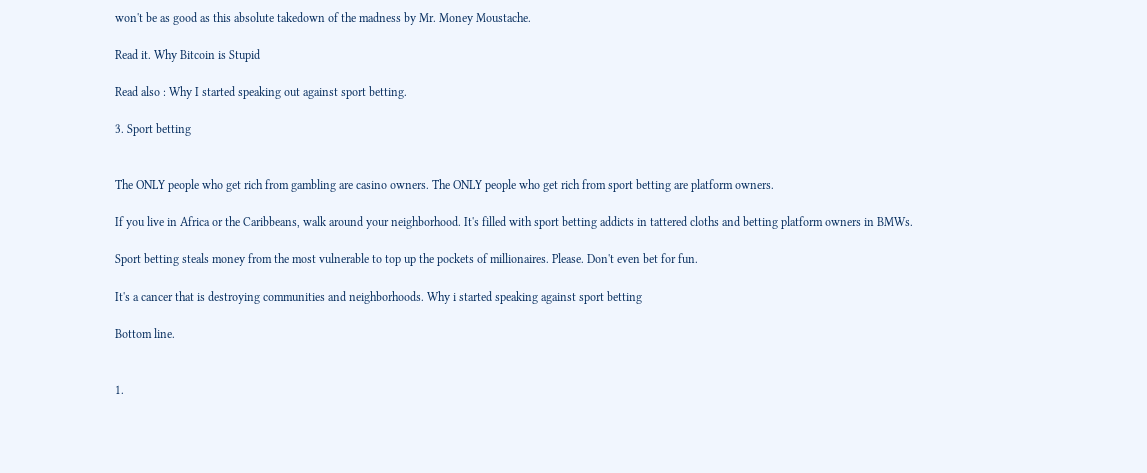won't be as good as this absolute takedown of the madness by Mr. Money Moustache.

Read it. Why Bitcoin is Stupid

Read also : Why I started speaking out against sport betting.

3. Sport betting


The ONLY people who get rich from gambling are casino owners. The ONLY people who get rich from sport betting are platform owners.

If you live in Africa or the Caribbeans, walk around your neighborhood. It's filled with sport betting addicts in tattered cloths and betting platform owners in BMWs.

Sport betting steals money from the most vulnerable to top up the pockets of millionaires. Please. Don't even bet for fun.

It's a cancer that is destroying communities and neighborhoods. Why i started speaking against sport betting

Bottom line.


1.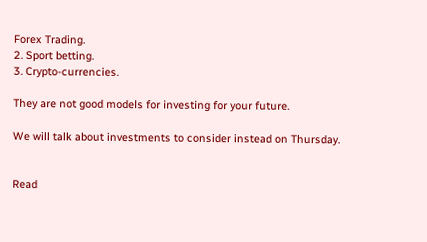Forex Trading.
2. Sport betting.
3. Crypto-currencies.

They are not good models for investing for your future.

We will talk about investments to consider instead on Thursday.


Read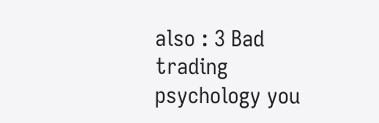also : 3 Bad trading psychology you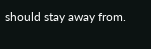should stay away from.